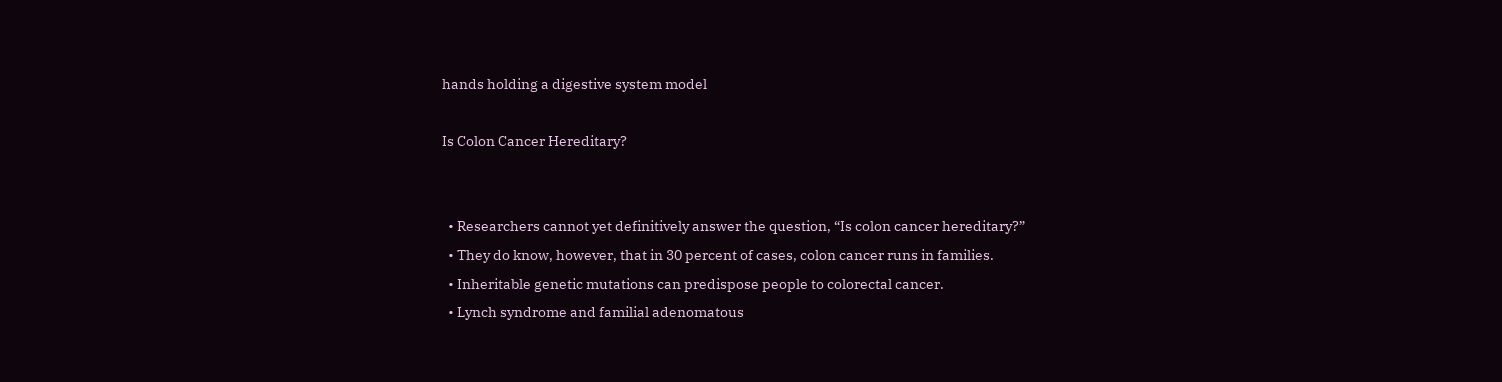hands holding a digestive system model

Is Colon Cancer Hereditary?


  • Researchers cannot yet definitively answer the question, “Is colon cancer hereditary?”
  • They do know, however, that in 30 percent of cases, colon cancer runs in families.
  • Inheritable genetic mutations can predispose people to colorectal cancer.
  • Lynch syndrome and familial adenomatous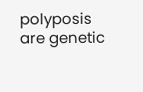polyposis are genetic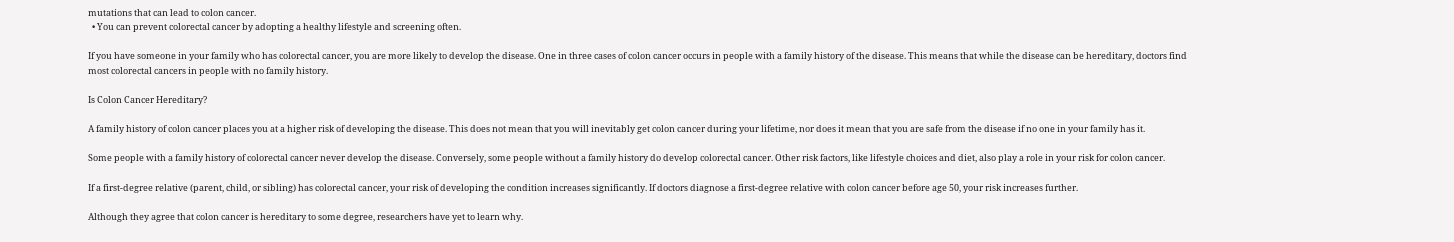mutations that can lead to colon cancer.
  • You can prevent colorectal cancer by adopting a healthy lifestyle and screening often.

If you have someone in your family who has colorectal cancer, you are more likely to develop the disease. One in three cases of colon cancer occurs in people with a family history of the disease. This means that while the disease can be hereditary, doctors find most colorectal cancers in people with no family history.

Is Colon Cancer Hereditary?

A family history of colon cancer places you at a higher risk of developing the disease. This does not mean that you will inevitably get colon cancer during your lifetime, nor does it mean that you are safe from the disease if no one in your family has it.

Some people with a family history of colorectal cancer never develop the disease. Conversely, some people without a family history do develop colorectal cancer. Other risk factors, like lifestyle choices and diet, also play a role in your risk for colon cancer.

If a first-degree relative (parent, child, or sibling) has colorectal cancer, your risk of developing the condition increases significantly. If doctors diagnose a first-degree relative with colon cancer before age 50, your risk increases further.

Although they agree that colon cancer is hereditary to some degree, researchers have yet to learn why.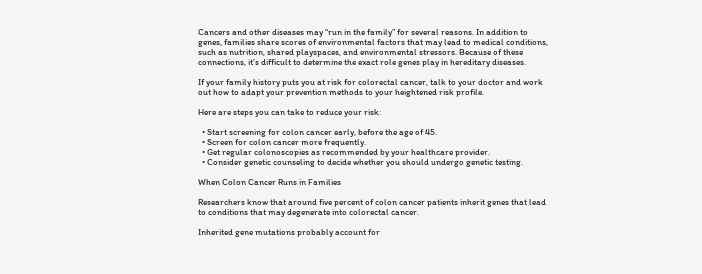Cancers and other diseases may “run in the family” for several reasons. In addition to genes, families share scores of environmental factors that may lead to medical conditions, such as nutrition, shared playspaces, and environmental stressors. Because of these connections, it’s difficult to determine the exact role genes play in hereditary diseases.

If your family history puts you at risk for colorectal cancer, talk to your doctor and work out how to adapt your prevention methods to your heightened risk profile.

Here are steps you can take to reduce your risk:

  • Start screening for colon cancer early, before the age of 45.
  • Screen for colon cancer more frequently.
  • Get regular colonoscopies as recommended by your healthcare provider.
  • Consider genetic counseling to decide whether you should undergo genetic testing.

When Colon Cancer Runs in Families

Researchers know that around five percent of colon cancer patients inherit genes that lead to conditions that may degenerate into colorectal cancer.

Inherited gene mutations probably account for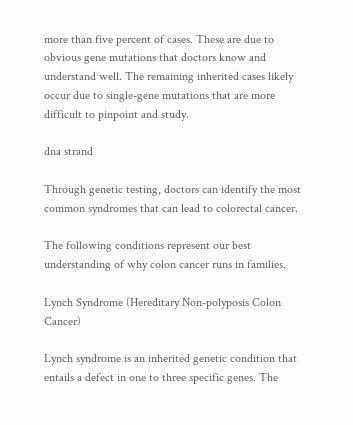more than five percent of cases. These are due to obvious gene mutations that doctors know and understand well. The remaining inherited cases likely occur due to single-gene mutations that are more difficult to pinpoint and study.

dna strand

Through genetic testing, doctors can identify the most common syndromes that can lead to colorectal cancer.

The following conditions represent our best understanding of why colon cancer runs in families.

Lynch Syndrome (Hereditary Non-polyposis Colon Cancer)

Lynch syndrome is an inherited genetic condition that entails a defect in one to three specific genes. The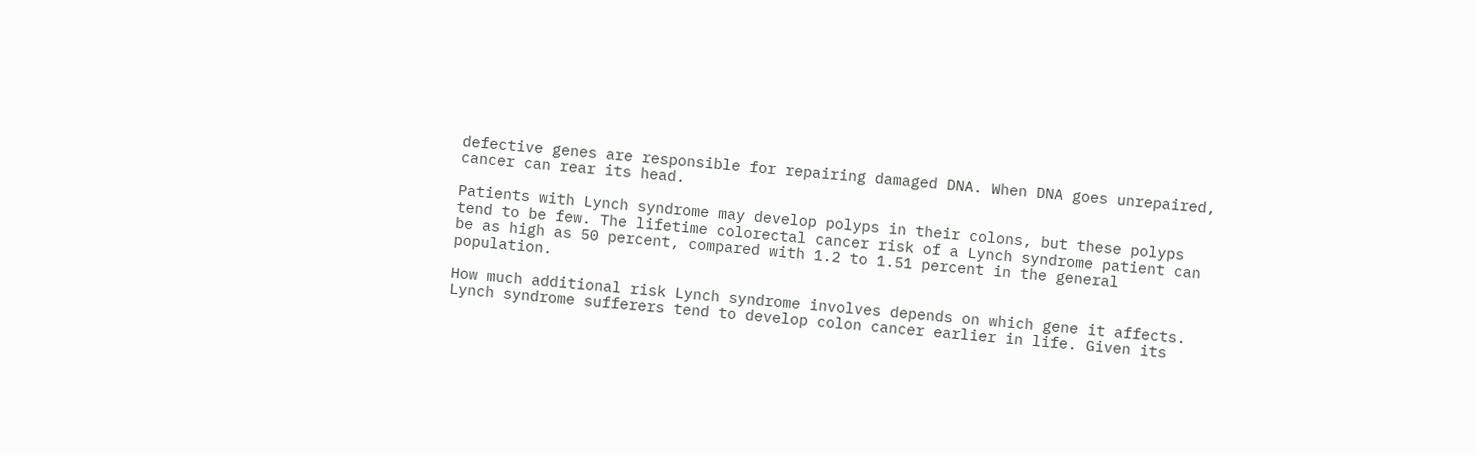defective genes are responsible for repairing damaged DNA. When DNA goes unrepaired, cancer can rear its head.

Patients with Lynch syndrome may develop polyps in their colons, but these polyps tend to be few. The lifetime colorectal cancer risk of a Lynch syndrome patient can be as high as 50 percent, compared with 1.2 to 1.51 percent in the general population.

How much additional risk Lynch syndrome involves depends on which gene it affects. Lynch syndrome sufferers tend to develop colon cancer earlier in life. Given its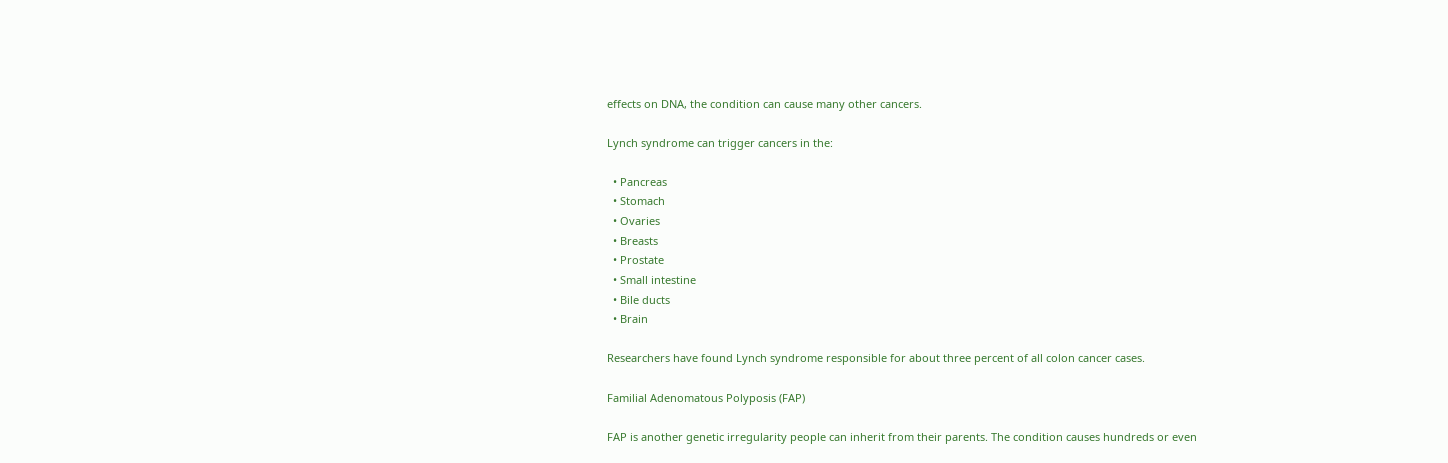effects on DNA, the condition can cause many other cancers.

Lynch syndrome can trigger cancers in the:

  • Pancreas
  • Stomach
  • Ovaries
  • Breasts
  • Prostate
  • Small intestine
  • Bile ducts
  • Brain

Researchers have found Lynch syndrome responsible for about three percent of all colon cancer cases.

Familial Adenomatous Polyposis (FAP)

FAP is another genetic irregularity people can inherit from their parents. The condition causes hundreds or even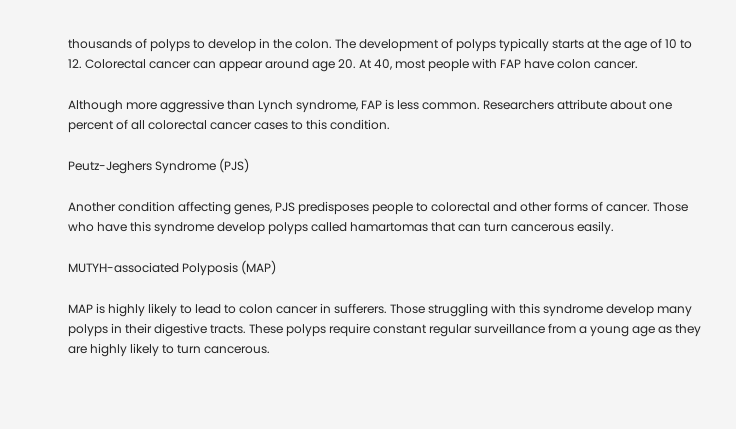thousands of polyps to develop in the colon. The development of polyps typically starts at the age of 10 to 12. Colorectal cancer can appear around age 20. At 40, most people with FAP have colon cancer.

Although more aggressive than Lynch syndrome, FAP is less common. Researchers attribute about one percent of all colorectal cancer cases to this condition.

Peutz-Jeghers Syndrome (PJS)

Another condition affecting genes, PJS predisposes people to colorectal and other forms of cancer. Those who have this syndrome develop polyps called hamartomas that can turn cancerous easily.

MUTYH-associated Polyposis (MAP)

MAP is highly likely to lead to colon cancer in sufferers. Those struggling with this syndrome develop many polyps in their digestive tracts. These polyps require constant regular surveillance from a young age as they are highly likely to turn cancerous.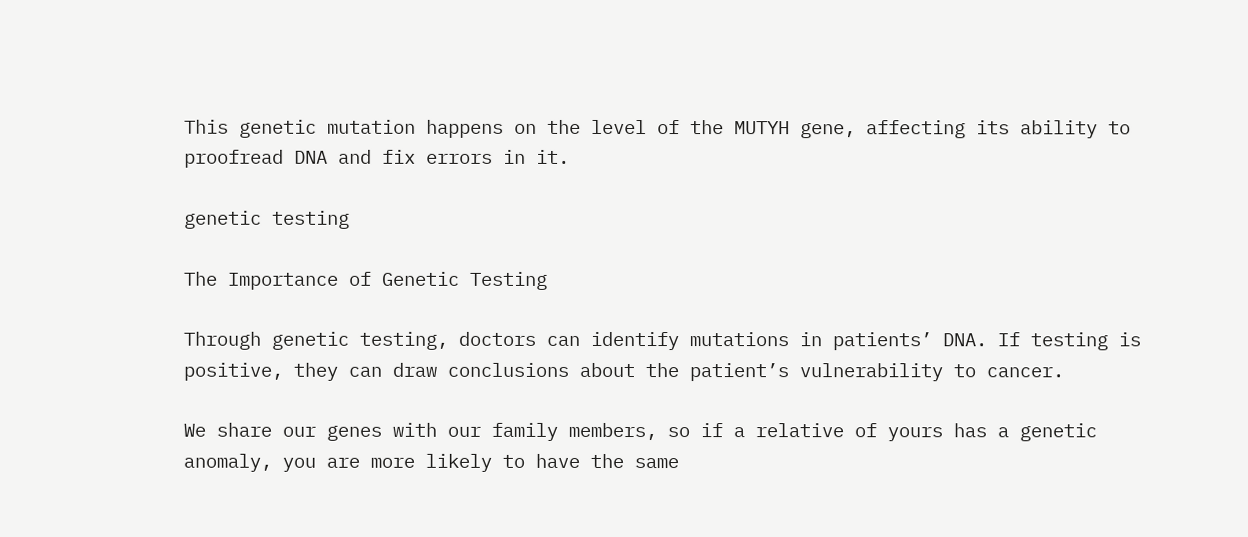This genetic mutation happens on the level of the MUTYH gene, affecting its ability to proofread DNA and fix errors in it.

genetic testing

The Importance of Genetic Testing

Through genetic testing, doctors can identify mutations in patients’ DNA. If testing is positive, they can draw conclusions about the patient’s vulnerability to cancer.

We share our genes with our family members, so if a relative of yours has a genetic anomaly, you are more likely to have the same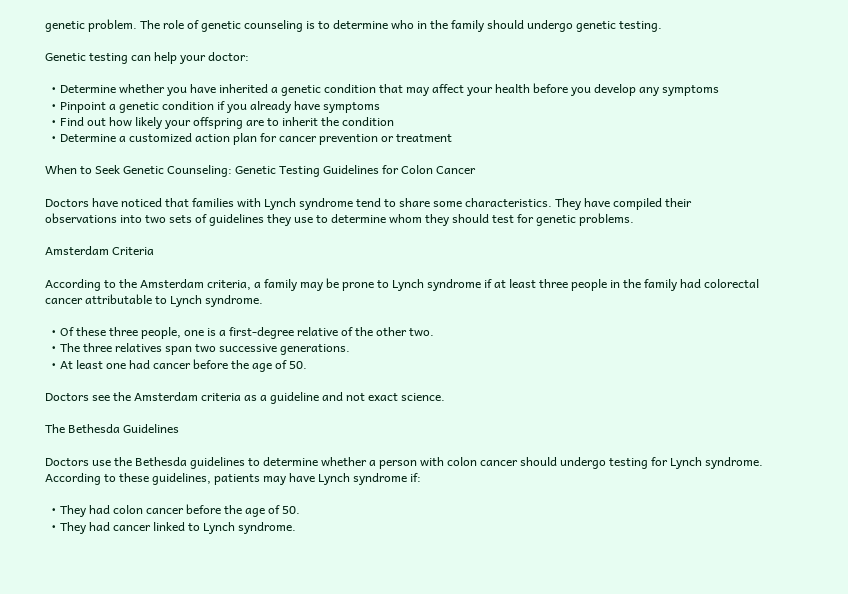genetic problem. The role of genetic counseling is to determine who in the family should undergo genetic testing.

Genetic testing can help your doctor:

  • Determine whether you have inherited a genetic condition that may affect your health before you develop any symptoms
  • Pinpoint a genetic condition if you already have symptoms
  • Find out how likely your offspring are to inherit the condition
  • Determine a customized action plan for cancer prevention or treatment

When to Seek Genetic Counseling: Genetic Testing Guidelines for Colon Cancer

Doctors have noticed that families with Lynch syndrome tend to share some characteristics. They have compiled their observations into two sets of guidelines they use to determine whom they should test for genetic problems.

Amsterdam Criteria

According to the Amsterdam criteria, a family may be prone to Lynch syndrome if at least three people in the family had colorectal cancer attributable to Lynch syndrome.

  • Of these three people, one is a first-degree relative of the other two.
  • The three relatives span two successive generations.
  • At least one had cancer before the age of 50.

Doctors see the Amsterdam criteria as a guideline and not exact science.

The Bethesda Guidelines

Doctors use the Bethesda guidelines to determine whether a person with colon cancer should undergo testing for Lynch syndrome. According to these guidelines, patients may have Lynch syndrome if:

  • They had colon cancer before the age of 50.
  • They had cancer linked to Lynch syndrome.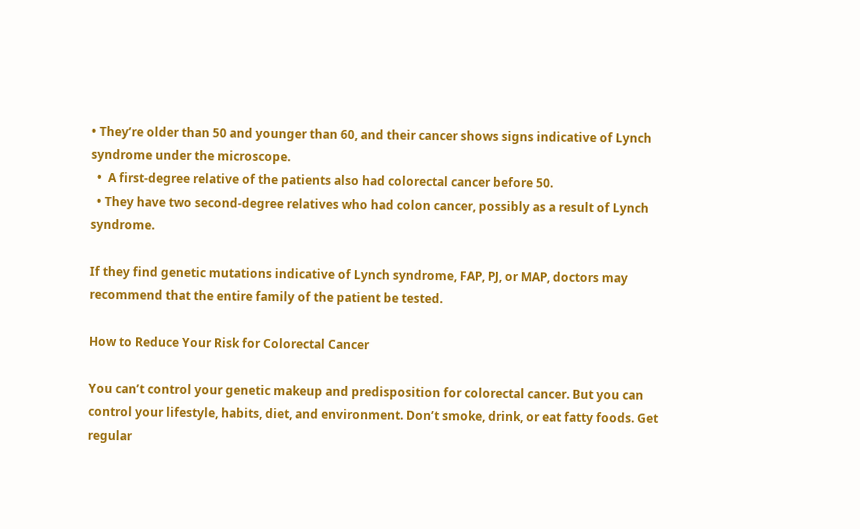• They’re older than 50 and younger than 60, and their cancer shows signs indicative of Lynch syndrome under the microscope.
  •  A first-degree relative of the patients also had colorectal cancer before 50.
  • They have two second-degree relatives who had colon cancer, possibly as a result of Lynch syndrome.

If they find genetic mutations indicative of Lynch syndrome, FAP, PJ, or MAP, doctors may recommend that the entire family of the patient be tested.

How to Reduce Your Risk for Colorectal Cancer

You can’t control your genetic makeup and predisposition for colorectal cancer. But you can control your lifestyle, habits, diet, and environment. Don’t smoke, drink, or eat fatty foods. Get regular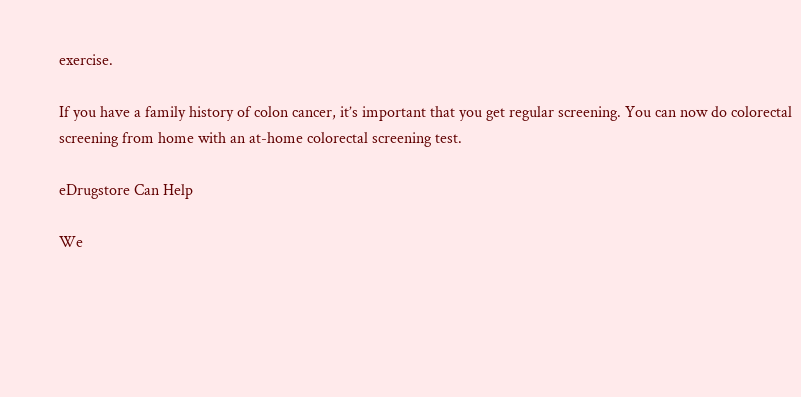exercise.

If you have a family history of colon cancer, it’s important that you get regular screening. You can now do colorectal screening from home with an at-home colorectal screening test.

eDrugstore Can Help

We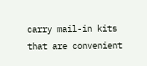carry mail-in kits that are convenient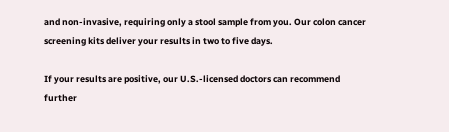and non-invasive, requiring only a stool sample from you. Our colon cancer screening kits deliver your results in two to five days.

If your results are positive, our U.S.-licensed doctors can recommend further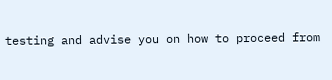testing and advise you on how to proceed from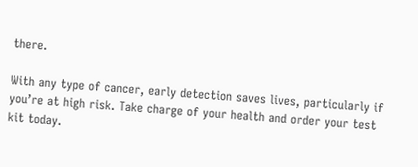there.

With any type of cancer, early detection saves lives, particularly if you’re at high risk. Take charge of your health and order your test kit today.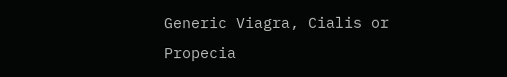Generic Viagra, Cialis or Propecia